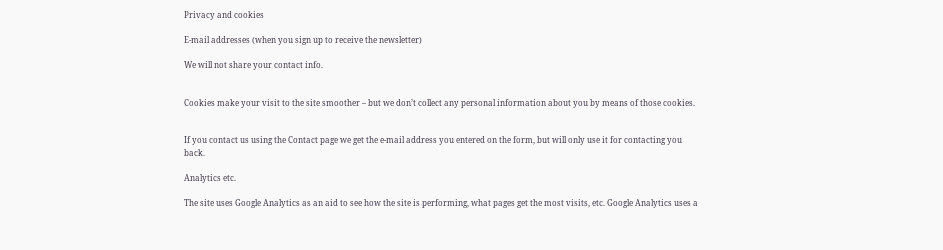Privacy and cookies

E-mail addresses (when you sign up to receive the newsletter)

We will not share your contact info.


Cookies make your visit to the site smoother – but we don’t collect any personal information about you by means of those cookies.


If you contact us using the Contact page we get the e-mail address you entered on the form, but will only use it for contacting you back.

Analytics etc.

The site uses Google Analytics as an aid to see how the site is performing, what pages get the most visits, etc. Google Analytics uses a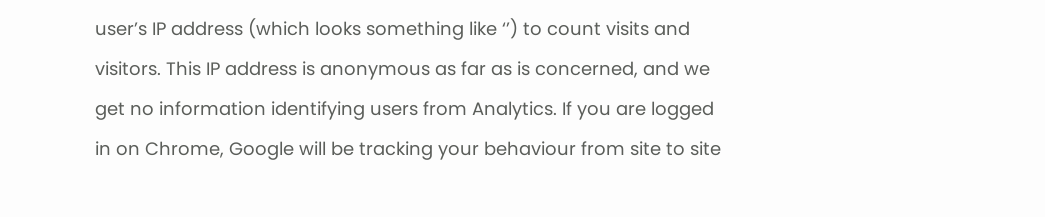user’s IP address (which looks something like ‘’) to count visits and visitors. This IP address is anonymous as far as is concerned, and we get no information identifying users from Analytics. If you are logged in on Chrome, Google will be tracking your behaviour from site to site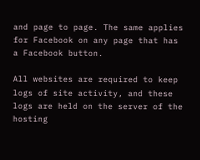and page to page. The same applies for Facebook on any page that has a Facebook button.

All websites are required to keep logs of site activity, and these logs are held on the server of the hosting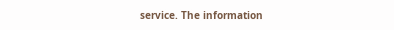service. The information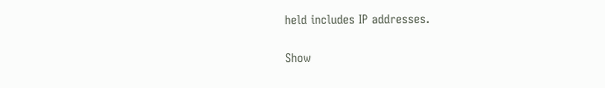held includes IP addresses.

Show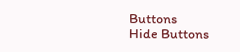Buttons
Hide Buttons